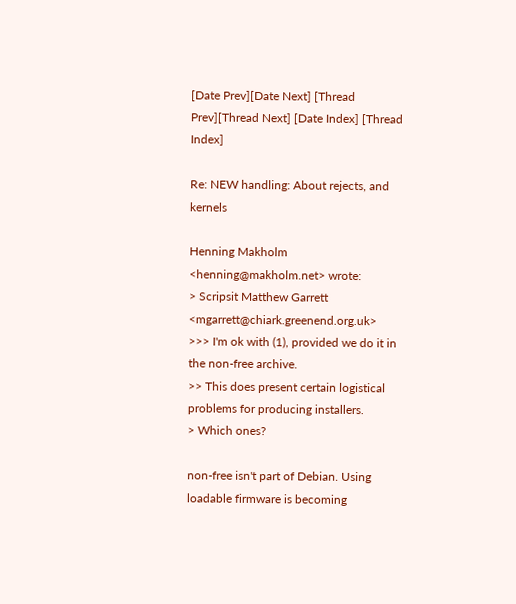[Date Prev][Date Next] [Thread Prev][Thread Next] [Date Index] [Thread Index]

Re: NEW handling: About rejects, and kernels

Henning Makholm <henning@makholm.net> wrote:
> Scripsit Matthew Garrett <mgarrett@chiark.greenend.org.uk>
>>> I'm ok with (1), provided we do it in the non-free archive.
>> This does present certain logistical problems for producing installers.
> Which ones?

non-free isn't part of Debian. Using loadable firmware is becoming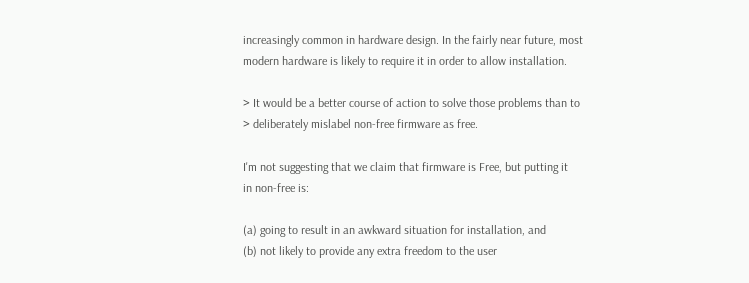increasingly common in hardware design. In the fairly near future, most
modern hardware is likely to require it in order to allow installation.

> It would be a better course of action to solve those problems than to
> deliberately mislabel non-free firmware as free.

I'm not suggesting that we claim that firmware is Free, but putting it
in non-free is:

(a) going to result in an awkward situation for installation, and
(b) not likely to provide any extra freedom to the user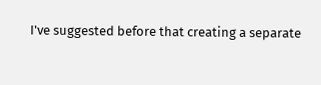I've suggested before that creating a separate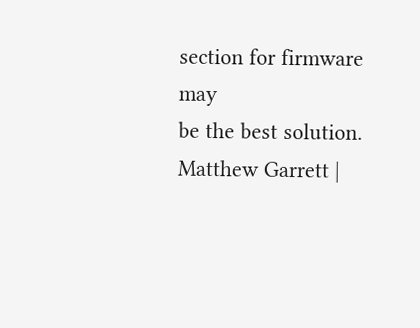section for firmware may
be the best solution.
Matthew Garrett |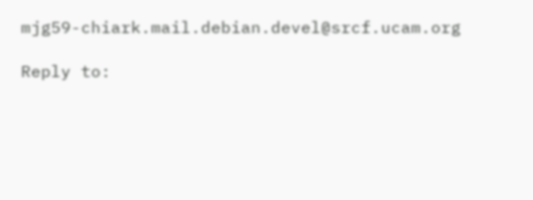mjg59-chiark.mail.debian.devel@srcf.ucam.org

Reply to: